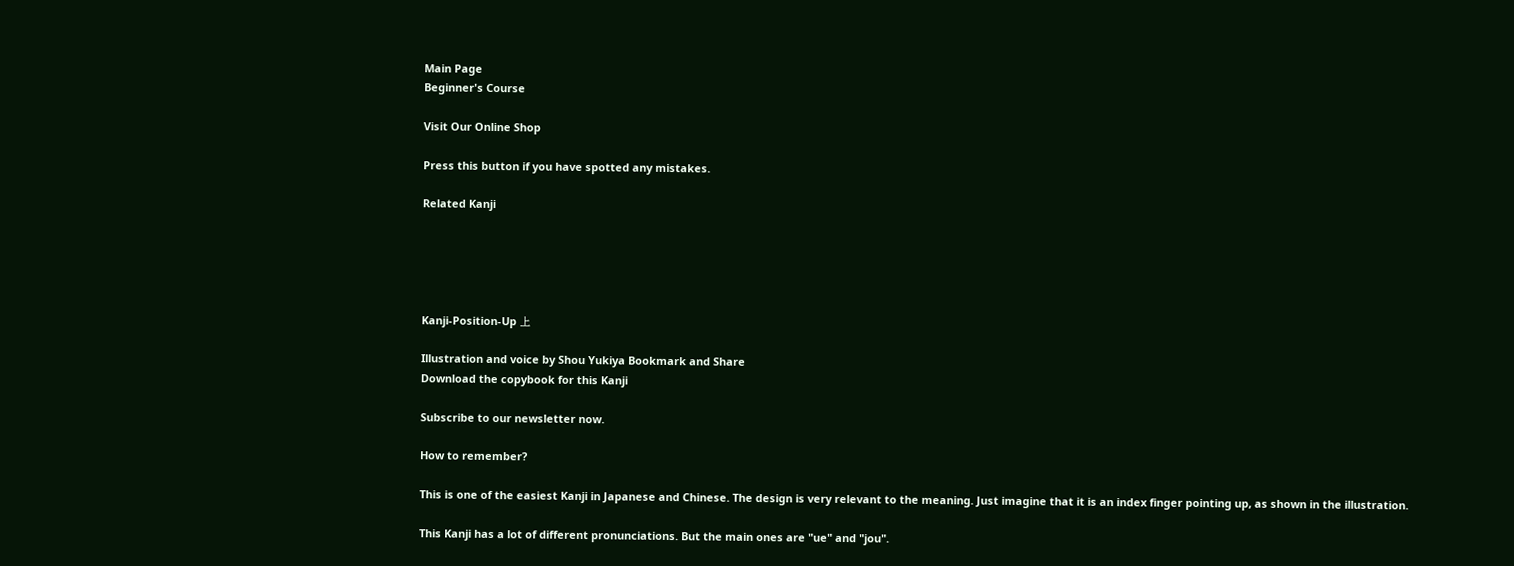Main Page
Beginner's Course

Visit Our Online Shop

Press this button if you have spotted any mistakes.

Related Kanji





Kanji-Position-Up 上

Illustration and voice by Shou Yukiya Bookmark and Share
Download the copybook for this Kanji

Subscribe to our newsletter now.

How to remember?

This is one of the easiest Kanji in Japanese and Chinese. The design is very relevant to the meaning. Just imagine that it is an index finger pointing up, as shown in the illustration.

This Kanji has a lot of different pronunciations. But the main ones are "ue" and "jou".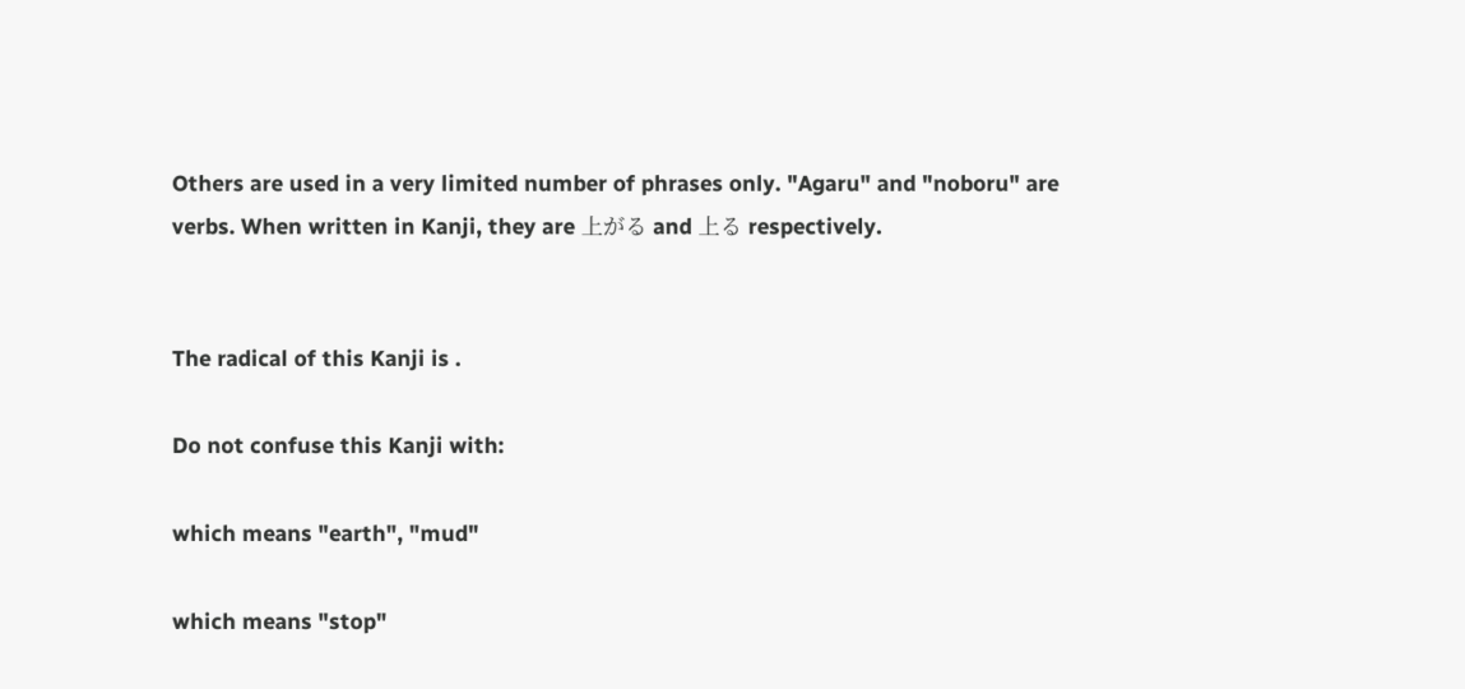Others are used in a very limited number of phrases only. "Agaru" and "noboru" are verbs. When written in Kanji, they are 上がる and 上る respectively.


The radical of this Kanji is .

Do not confuse this Kanji with:

which means "earth", "mud"

which means "stop"